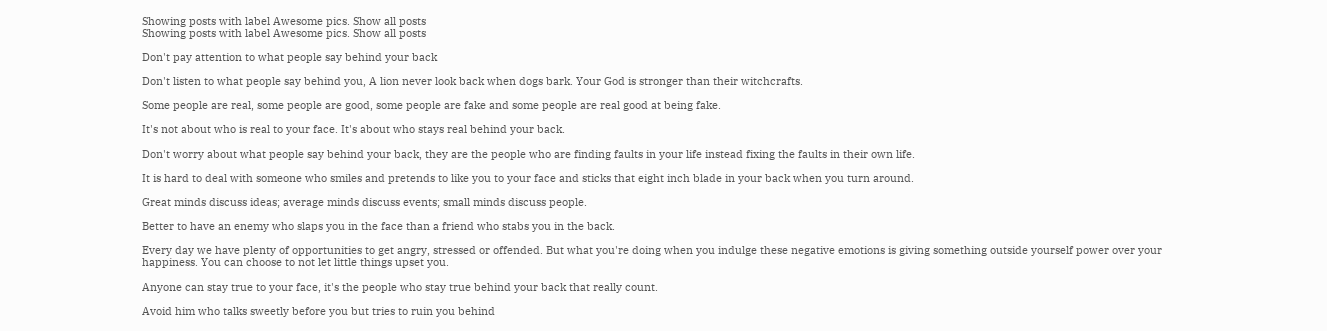Showing posts with label Awesome pics. Show all posts
Showing posts with label Awesome pics. Show all posts

Don't pay attention to what people say behind your back

Don't listen to what people say behind you, A lion never look back when dogs bark. Your God is stronger than their witchcrafts.

Some people are real, some people are good, some people are fake and some people are real good at being fake.

It's not about who is real to your face. It's about who stays real behind your back.

Don't worry about what people say behind your back, they are the people who are finding faults in your life instead fixing the faults in their own life.

It is hard to deal with someone who smiles and pretends to like you to your face and sticks that eight inch blade in your back when you turn around.

Great minds discuss ideas; average minds discuss events; small minds discuss people.

Better to have an enemy who slaps you in the face than a friend who stabs you in the back.

Every day we have plenty of opportunities to get angry, stressed or offended. But what you're doing when you indulge these negative emotions is giving something outside yourself power over your happiness. You can choose to not let little things upset you.

Anyone can stay true to your face, it's the people who stay true behind your back that really count.

Avoid him who talks sweetly before you but tries to ruin you behind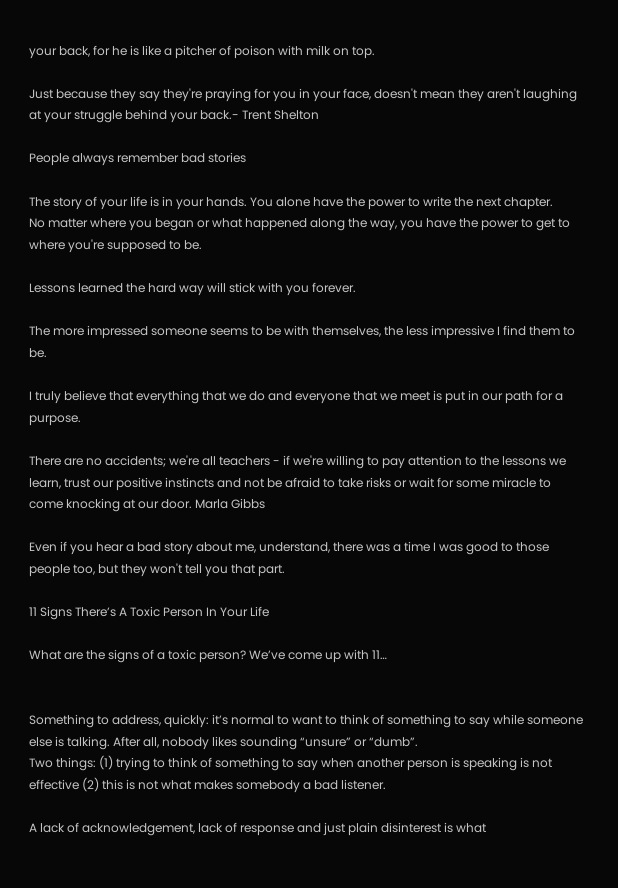your back, for he is like a pitcher of poison with milk on top.

Just because they say they're praying for you in your face, doesn't mean they aren't laughing at your struggle behind your back.- Trent Shelton

People always remember bad stories

The story of your life is in your hands. You alone have the power to write the next chapter.
No matter where you began or what happened along the way, you have the power to get to where you're supposed to be.

Lessons learned the hard way will stick with you forever.

The more impressed someone seems to be with themselves, the less impressive I find them to be.

I truly believe that everything that we do and everyone that we meet is put in our path for a purpose.

There are no accidents; we're all teachers - if we're willing to pay attention to the lessons we learn, trust our positive instincts and not be afraid to take risks or wait for some miracle to come knocking at our door. Marla Gibbs

Even if you hear a bad story about me, understand, there was a time I was good to those people too, but they won't tell you that part.

11 Signs There’s A Toxic Person In Your Life

What are the signs of a toxic person? We’ve come up with 11…


Something to address, quickly: it’s normal to want to think of something to say while someone else is talking. After all, nobody likes sounding “unsure” or “dumb”.
Two things: (1) trying to think of something to say when another person is speaking is not effective (2) this is not what makes somebody a bad listener.

A lack of acknowledgement, lack of response and just plain disinterest is what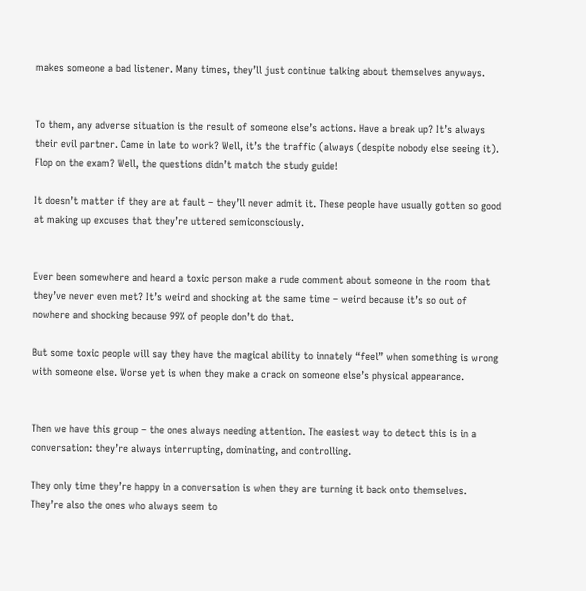makes someone a bad listener. Many times, they’ll just continue talking about themselves anyways.


To them, any adverse situation is the result of someone else’s actions. Have a break up? It’s always their evil partner. Came in late to work? Well, it’s the traffic (always (despite nobody else seeing it). Flop on the exam? Well, the questions didn’t match the study guide!

It doesn’t matter if they are at fault – they’ll never admit it. These people have usually gotten so good at making up excuses that they’re uttered semiconsciously.


Ever been somewhere and heard a toxic person make a rude comment about someone in the room that they’ve never even met? It’s weird and shocking at the same time – weird because it’s so out of nowhere and shocking because 99% of people don’t do that.

But some toxic people will say they have the magical ability to innately “feel” when something is wrong with someone else. Worse yet is when they make a crack on someone else’s physical appearance.


Then we have this group – the ones always needing attention. The easiest way to detect this is in a conversation: they’re always interrupting, dominating, and controlling.

They only time they’re happy in a conversation is when they are turning it back onto themselves. They’re also the ones who always seem to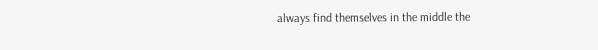always find themselves in the middle the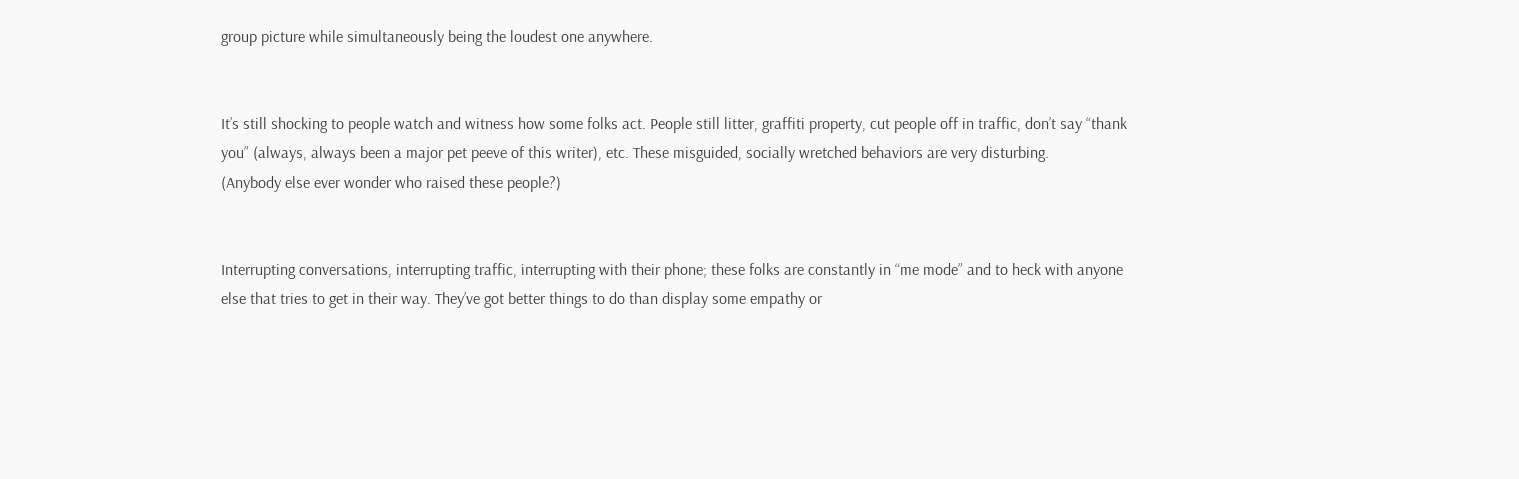group picture while simultaneously being the loudest one anywhere.


It’s still shocking to people watch and witness how some folks act. People still litter, graffiti property, cut people off in traffic, don’t say “thank you” (always, always been a major pet peeve of this writer), etc. These misguided, socially wretched behaviors are very disturbing.
(Anybody else ever wonder who raised these people?)


Interrupting conversations, interrupting traffic, interrupting with their phone; these folks are constantly in “me mode” and to heck with anyone else that tries to get in their way. They’ve got better things to do than display some empathy or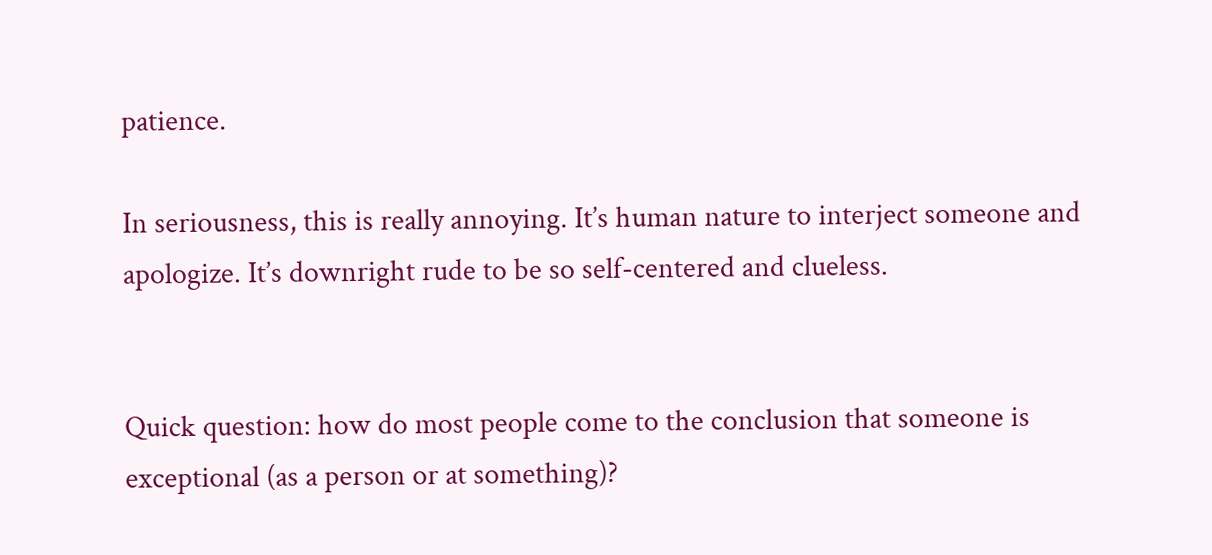patience.

In seriousness, this is really annoying. It’s human nature to interject someone and apologize. It’s downright rude to be so self-centered and clueless.


Quick question: how do most people come to the conclusion that someone is exceptional (as a person or at something)?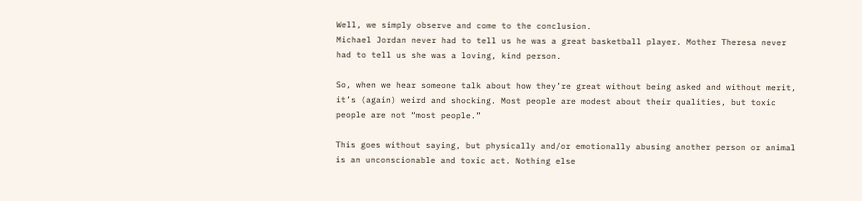Well, we simply observe and come to the conclusion.
Michael Jordan never had to tell us he was a great basketball player. Mother Theresa never had to tell us she was a loving, kind person.

So, when we hear someone talk about how they’re great without being asked and without merit, it’s (again) weird and shocking. Most people are modest about their qualities, but toxic people are not “most people.”

This goes without saying, but physically and/or emotionally abusing another person or animal is an unconscionable and toxic act. Nothing else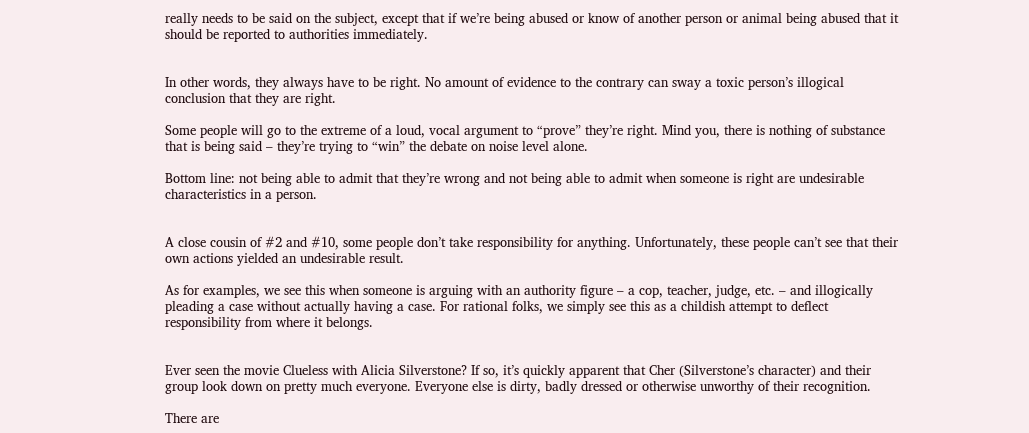really needs to be said on the subject, except that if we’re being abused or know of another person or animal being abused that it should be reported to authorities immediately.


In other words, they always have to be right. No amount of evidence to the contrary can sway a toxic person’s illogical conclusion that they are right.

Some people will go to the extreme of a loud, vocal argument to “prove” they’re right. Mind you, there is nothing of substance that is being said – they’re trying to “win” the debate on noise level alone.

Bottom line: not being able to admit that they’re wrong and not being able to admit when someone is right are undesirable characteristics in a person.


A close cousin of #2 and #10, some people don’t take responsibility for anything. Unfortunately, these people can’t see that their own actions yielded an undesirable result.

As for examples, we see this when someone is arguing with an authority figure – a cop, teacher, judge, etc. – and illogically pleading a case without actually having a case. For rational folks, we simply see this as a childish attempt to deflect responsibility from where it belongs.


Ever seen the movie Clueless with Alicia Silverstone? If so, it’s quickly apparent that Cher (Silverstone’s character) and their group look down on pretty much everyone. Everyone else is dirty, badly dressed or otherwise unworthy of their recognition.

There are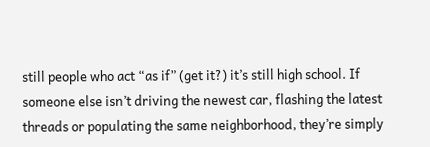still people who act “as if” (get it?) it’s still high school. If someone else isn’t driving the newest car, flashing the latest threads or populating the same neighborhood, they’re simply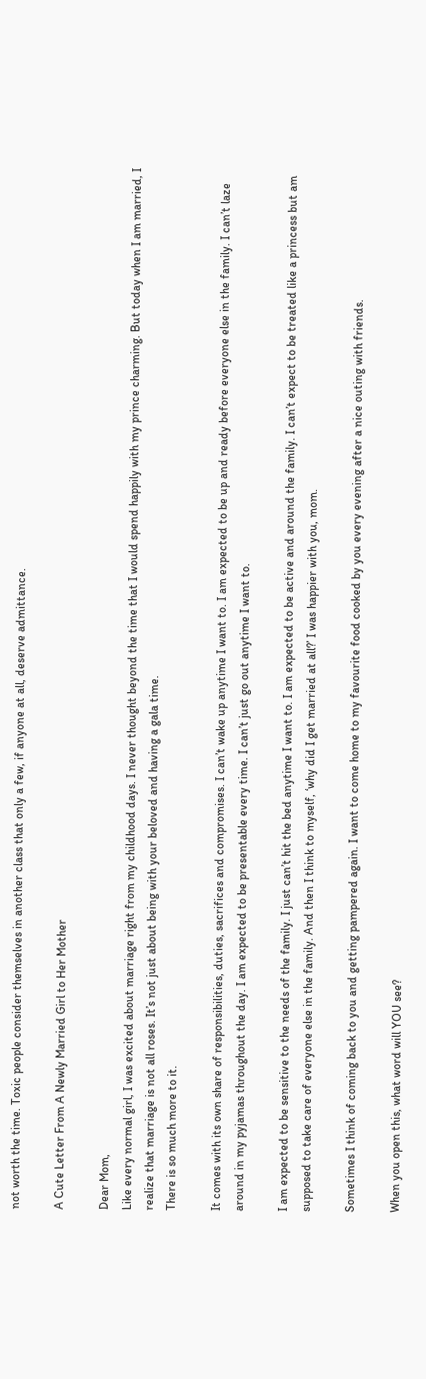not worth the time. Toxic people consider themselves in another class that only a few, if anyone at all, deserve admittance.

A Cute Letter From A Newly Married Girl to Her Mother

Dear Mom,
Like every normal girl, I was excited about marriage right from my childhood days. I never thought beyond the time that I would spend happily with my prince charming. But today when I am married, I realize that marriage is not all roses. It’s not just about being with your beloved and having a gala time.
There is so much more to it.

It comes with its own share of responsibilities, duties, sacrifices and compromises. I can’t wake up anytime I want to. I am expected to be up and ready before everyone else in the family. I can’t laze around in my pyjamas throughout the day. I am expected to be presentable every time. I can’t just go out anytime I want to.

I am expected to be sensitive to the needs of the family. I just can’t hit the bed anytime I want to. I am expected to be active and around the family. I can’t expect to be treated like a princess but am supposed to take care of everyone else in the family. And then I think to myself, ‘why did I get married at all?’ I was happier with you, mom.

Sometimes I think of coming back to you and getting pampered again. I want to come home to my favourite food cooked by you every evening after a nice outing with friends.

When you open this, what word will YOU see?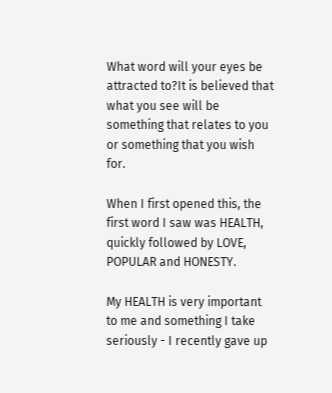What word will your eyes be attracted to?It is believed that what you see will be something that relates to you or something that you wish for.

When I first opened this, the first word I saw was HEALTH, quickly followed by LOVE, POPULAR and HONESTY.

My HEALTH is very important to me and something I take seriously - I recently gave up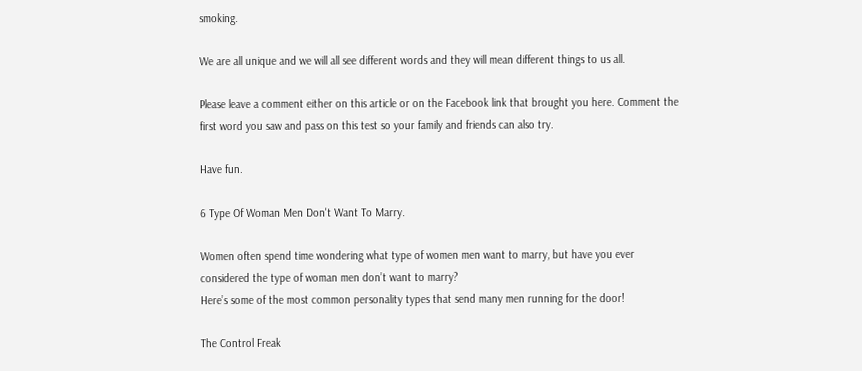smoking.

We are all unique and we will all see different words and they will mean different things to us all.

Please leave a comment either on this article or on the Facebook link that brought you here. Comment the first word you saw and pass on this test so your family and friends can also try.

Have fun.

6 Type Of Woman Men Don't Want To Marry.

Women often spend time wondering what type of women men want to marry, but have you ever considered the type of woman men don’t want to marry?
Here’s some of the most common personality types that send many men running for the door!

The Control Freak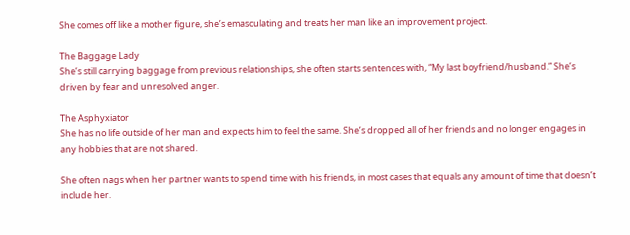She comes off like a mother figure, she’s emasculating and treats her man like an improvement project.

The Baggage Lady
She’s still carrying baggage from previous relationships, she often starts sentences with, “My last boyfriend/husband.” She’s driven by fear and unresolved anger.

The Asphyxiator
She has no life outside of her man and expects him to feel the same. She’s dropped all of her friends and no longer engages in any hobbies that are not shared.

She often nags when her partner wants to spend time with his friends, in most cases that equals any amount of time that doesn’t include her.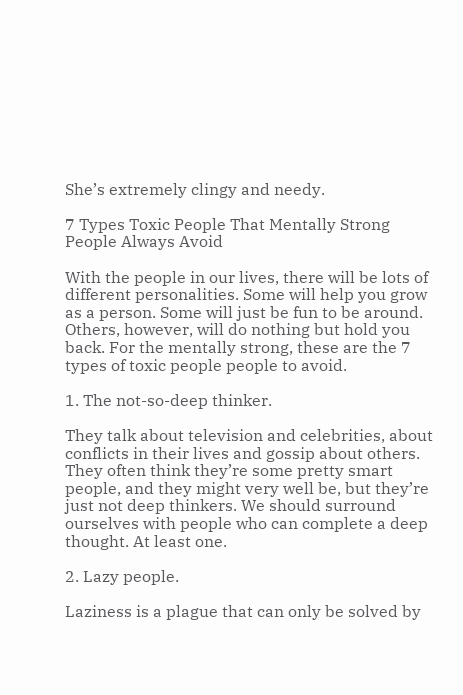She’s extremely clingy and needy.

7 Types Toxic People That Mentally Strong People Always Avoid

With the people in our lives, there will be lots of different personalities. Some will help you grow as a person. Some will just be fun to be around. Others, however, will do nothing but hold you back. For the mentally strong, these are the 7 types of toxic people people to avoid.

1. The not-so-deep thinker.

They talk about television and celebrities, about conflicts in their lives and gossip about others. They often think they’re some pretty smart people, and they might very well be, but they’re just not deep thinkers. We should surround ourselves with people who can complete a deep thought. At least one.

2. Lazy people.

Laziness is a plague that can only be solved by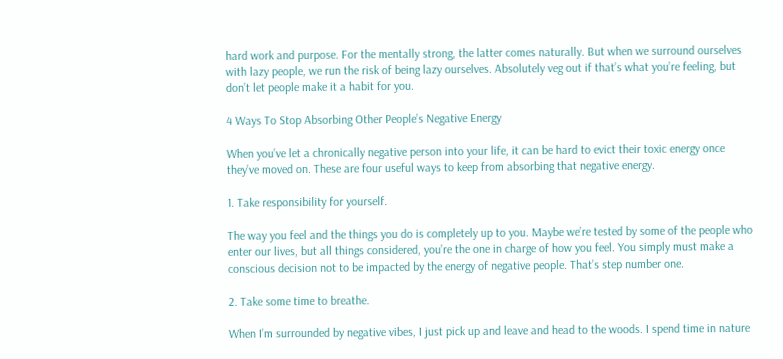hard work and purpose. For the mentally strong, the latter comes naturally. But when we surround ourselves with lazy people, we run the risk of being lazy ourselves. Absolutely veg out if that’s what you’re feeling, but don’t let people make it a habit for you.

4 Ways To Stop Absorbing Other People’s Negative Energy

When you’ve let a chronically negative person into your life, it can be hard to evict their toxic energy once they’ve moved on. These are four useful ways to keep from absorbing that negative energy.

1. Take responsibility for yourself.

The way you feel and the things you do is completely up to you. Maybe we’re tested by some of the people who enter our lives, but all things considered, you’re the one in charge of how you feel. You simply must make a conscious decision not to be impacted by the energy of negative people. That’s step number one.

2. Take some time to breathe.

When I’m surrounded by negative vibes, I just pick up and leave and head to the woods. I spend time in nature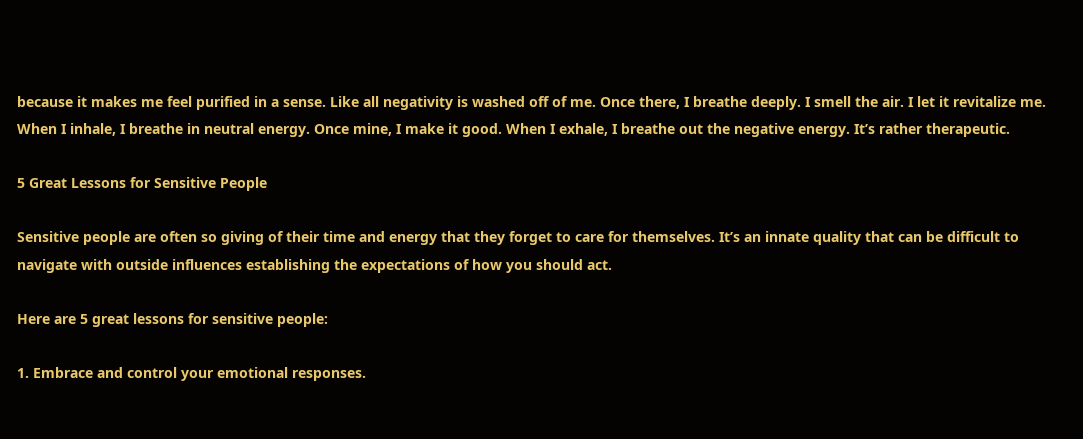because it makes me feel purified in a sense. Like all negativity is washed off of me. Once there, I breathe deeply. I smell the air. I let it revitalize me. When I inhale, I breathe in neutral energy. Once mine, I make it good. When I exhale, I breathe out the negative energy. It’s rather therapeutic.

5 Great Lessons for Sensitive People

Sensitive people are often so giving of their time and energy that they forget to care for themselves. It’s an innate quality that can be difficult to navigate with outside influences establishing the expectations of how you should act.

Here are 5 great lessons for sensitive people:

1. Embrace and control your emotional responses.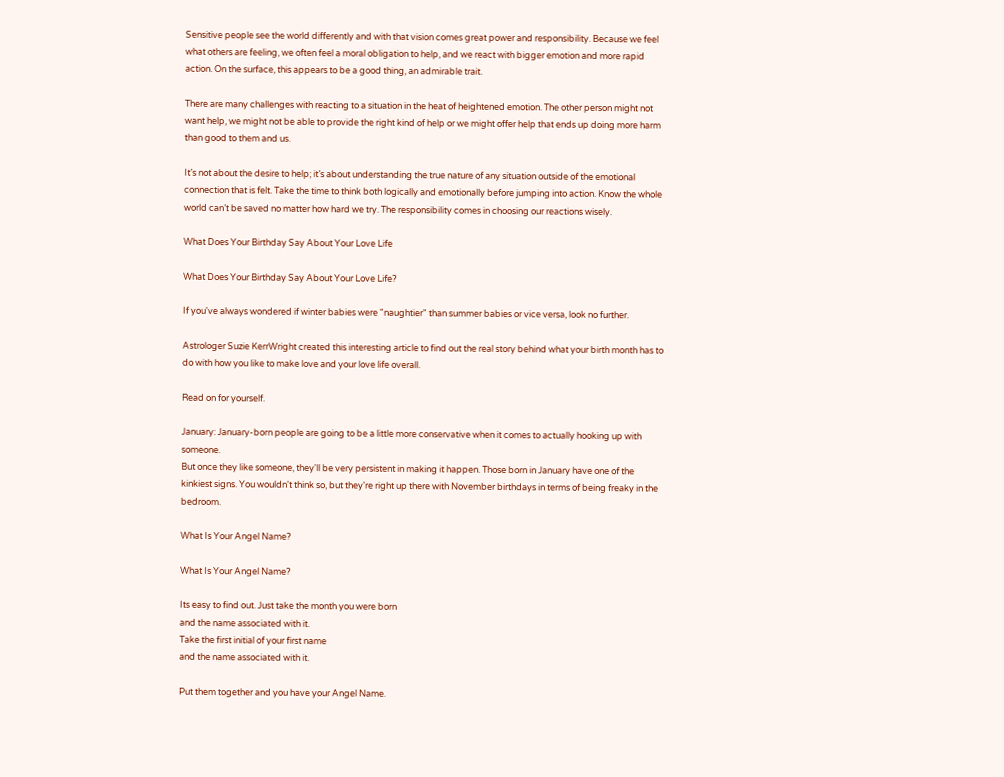Sensitive people see the world differently and with that vision comes great power and responsibility. Because we feel what others are feeling, we often feel a moral obligation to help, and we react with bigger emotion and more rapid action. On the surface, this appears to be a good thing, an admirable trait.

There are many challenges with reacting to a situation in the heat of heightened emotion. The other person might not want help, we might not be able to provide the right kind of help or we might offer help that ends up doing more harm than good to them and us.

It’s not about the desire to help; it’s about understanding the true nature of any situation outside of the emotional connection that is felt. Take the time to think both logically and emotionally before jumping into action. Know the whole world can’t be saved no matter how hard we try. The responsibility comes in choosing our reactions wisely.

What Does Your Birthday Say About Your Love Life

What Does Your Birthday Say About Your Love Life?

If you've always wondered if winter babies were "naughtier" than summer babies or vice versa, look no further.

Astrologer Suzie KerrWright created this interesting article to find out the real story behind what your birth month has to do with how you like to make love and your love life overall.

Read on for yourself.

January: January-born people are going to be a little more conservative when it comes to actually hooking up with someone.
But once they like someone, they'll be very persistent in making it happen. Those born in January have one of the kinkiest signs. You wouldn't think so, but they're right up there with November birthdays in terms of being freaky in the bedroom.

What Is Your Angel Name?

What Is Your Angel Name?

Its easy to find out. Just take the month you were born
and the name associated with it.
Take the first initial of your first name
and the name associated with it.

Put them together and you have your Angel Name.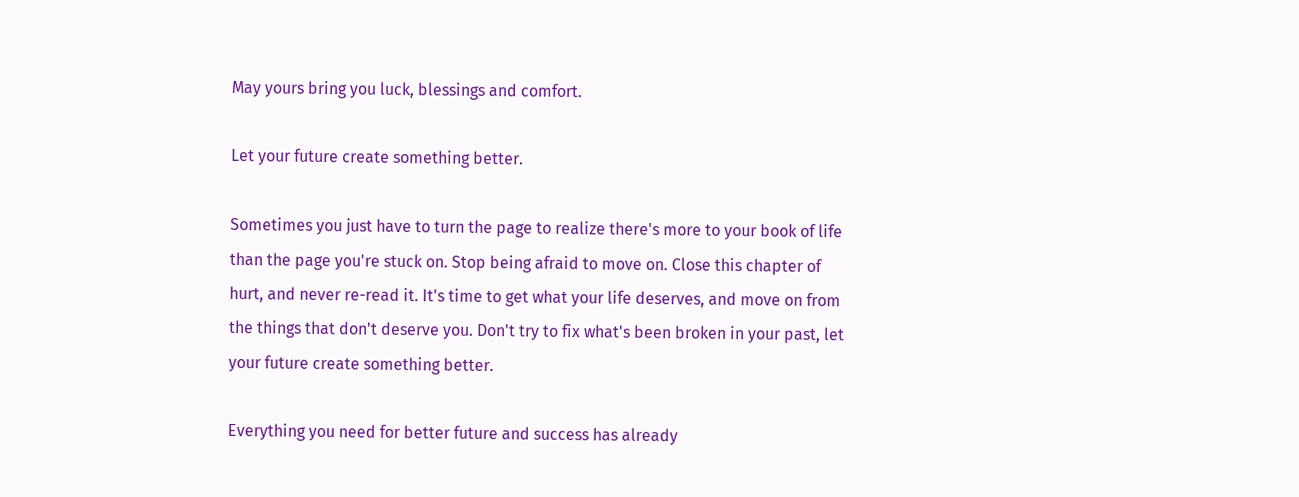May yours bring you luck, blessings and comfort.

Let your future create something better.

Sometimes you just have to turn the page to realize there's more to your book of life than the page you're stuck on. Stop being afraid to move on. Close this chapter of hurt, and never re-read it. It's time to get what your life deserves, and move on from the things that don't deserve you. Don't try to fix what's been broken in your past, let your future create something better.

Everything you need for better future and success has already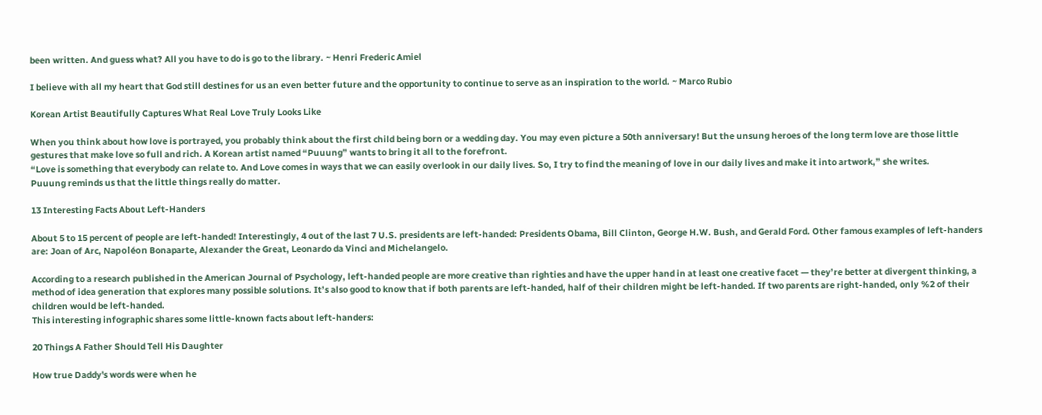been written. And guess what? All you have to do is go to the library. ~ Henri Frederic Amiel

I believe with all my heart that God still destines for us an even better future and the opportunity to continue to serve as an inspiration to the world. ~ Marco Rubio

Korean Artist Beautifully Captures What Real Love Truly Looks Like

When you think about how love is portrayed, you probably think about the first child being born or a wedding day. You may even picture a 50th anniversary! But the unsung heroes of the long term love are those little gestures that make love so full and rich. A Korean artist named “Puuung” wants to bring it all to the forefront.
“Love is something that everybody can relate to. And Love comes in ways that we can easily overlook in our daily lives. So, I try to find the meaning of love in our daily lives and make it into artwork,” she writes.
Puuung reminds us that the little things really do matter.

13 Interesting Facts About Left-Handers

About 5 to 15 percent of people are left-handed! Interestingly, 4 out of the last 7 U.S. presidents are left-handed: Presidents Obama, Bill Clinton, George H.W. Bush, and Gerald Ford. Other famous examples of left-handers are: Joan of Arc, Napoléon Bonaparte, Alexander the Great, Leonardo da Vinci and Michelangelo.

According to a research published in the American Journal of Psychology, left-handed people are more creative than righties and have the upper hand in at least one creative facet — they’re better at divergent thinking, a method of idea generation that explores many possible solutions. It’s also good to know that if both parents are left-handed, half of their children might be left-handed. If two parents are right-handed, only %2 of their children would be left-handed.
This interesting infographic shares some little-known facts about left-handers:

20 Things A Father Should Tell His Daughter

How true Daddy's words were when he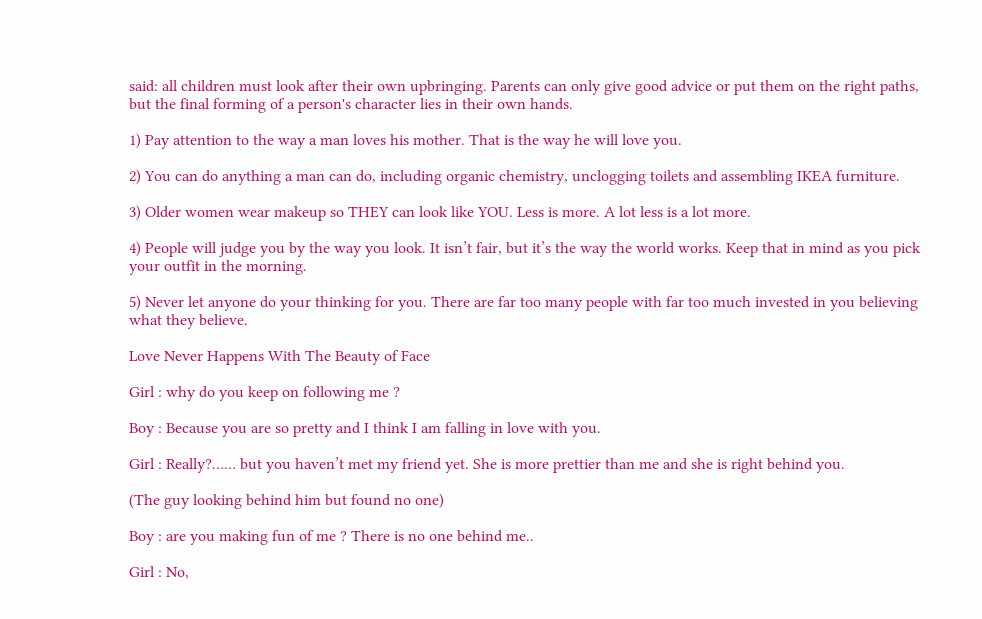said: all children must look after their own upbringing. Parents can only give good advice or put them on the right paths, but the final forming of a person's character lies in their own hands.

1) Pay attention to the way a man loves his mother. That is the way he will love you.

2) You can do anything a man can do, including organic chemistry, unclogging toilets and assembling IKEA furniture.

3) Older women wear makeup so THEY can look like YOU. Less is more. A lot less is a lot more.

4) People will judge you by the way you look. It isn’t fair, but it’s the way the world works. Keep that in mind as you pick your outfit in the morning.

5) Never let anyone do your thinking for you. There are far too many people with far too much invested in you believing what they believe.

Love Never Happens With The Beauty of Face

Girl : why do you keep on following me ?

Boy : Because you are so pretty and I think I am falling in love with you.

Girl : Really?…… but you haven’t met my friend yet. She is more prettier than me and she is right behind you.

(The guy looking behind him but found no one)

Boy : are you making fun of me ? There is no one behind me..

Girl : No,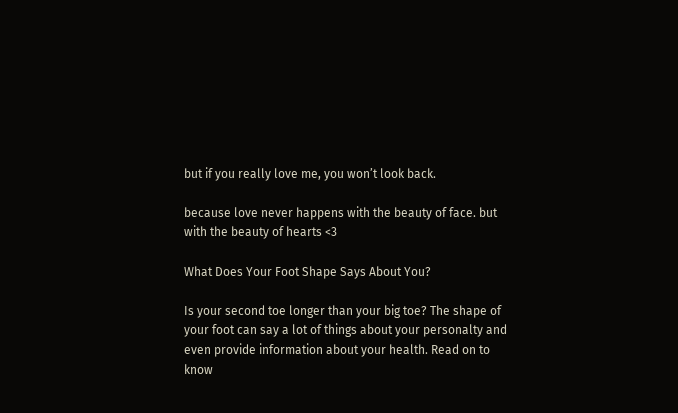but if you really love me, you won’t look back.

because love never happens with the beauty of face. but with the beauty of hearts <3

What Does Your Foot Shape Says About You?

Is your second toe longer than your big toe? The shape of your foot can say a lot of things about your personalty and even provide information about your health. Read on to know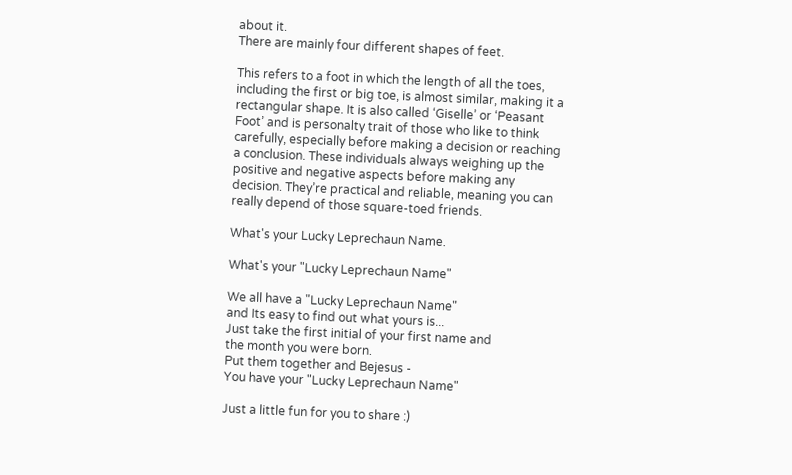about it.
There are mainly four different shapes of feet.

This refers to a foot in which the length of all the toes, including the first or big toe, is almost similar, making it a rectangular shape. It is also called ‘Giselle’ or ‘Peasant Foot’ and is personalty trait of those who like to think carefully, especially before making a decision or reaching a conclusion. These individuals always weighing up the positive and negative aspects before making any decision. They’re practical and reliable, meaning you can really depend of those square-toed friends.

What's your Lucky Leprechaun Name.

What's your "Lucky Leprechaun Name"

We all have a "Lucky Leprechaun Name"
and Its easy to find out what yours is...
Just take the first initial of your first name and
the month you were born.
Put them together and Bejesus -
You have your "Lucky Leprechaun Name"

Just a little fun for you to share :)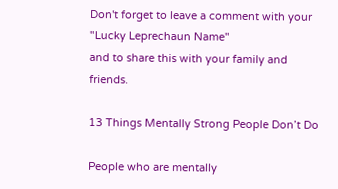Don't forget to leave a comment with your "Lucky Leprechaun Name"
and to share this with your family and friends.

13 Things Mentally Strong People Don’t Do

People who are mentally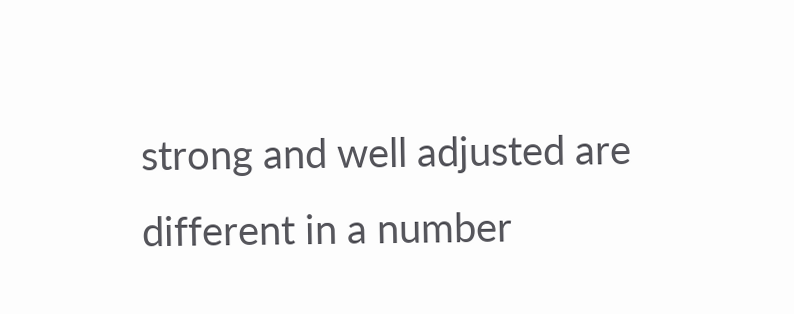strong and well adjusted are different in a number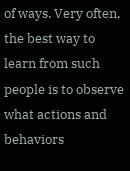of ways. Very often, the best way to learn from such people is to observe what actions and behaviors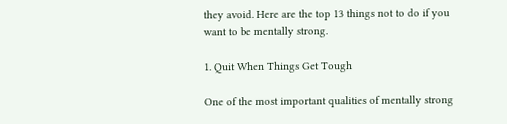they avoid. Here are the top 13 things not to do if you want to be mentally strong.

1. Quit When Things Get Tough

One of the most important qualities of mentally strong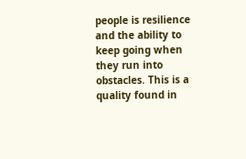people is resilience and the ability to keep going when they run into obstacles. This is a quality found in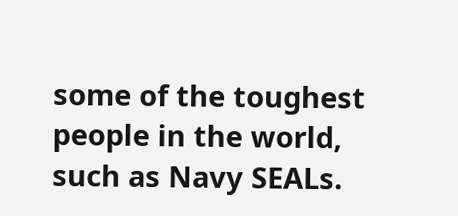some of the toughest people in the world, such as Navy SEALs.